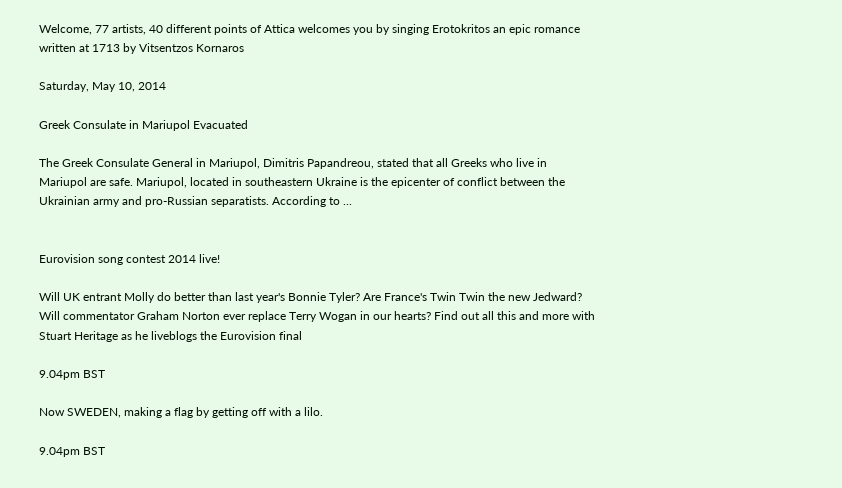Welcome, 77 artists, 40 different points of Attica welcomes you by singing Erotokritos an epic romance written at 1713 by Vitsentzos Kornaros

Saturday, May 10, 2014

Greek Consulate in Mariupol Evacuated

The Greek Consulate General in Mariupol, Dimitris Papandreou, stated that all Greeks who live in Mariupol are safe. Mariupol, located in southeastern Ukraine is the epicenter of conflict between the Ukrainian army and pro-Russian separatists. According to ...


Eurovision song contest 2014 live!

Will UK entrant Molly do better than last year's Bonnie Tyler? Are France's Twin Twin the new Jedward? Will commentator Graham Norton ever replace Terry Wogan in our hearts? Find out all this and more with Stuart Heritage as he liveblogs the Eurovision final

9.04pm BST

Now SWEDEN, making a flag by getting off with a lilo.

9.04pm BST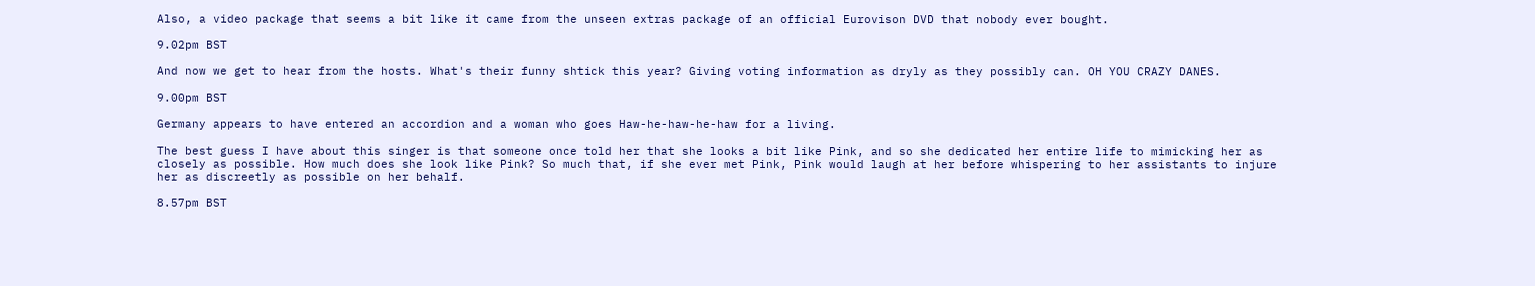Also, a video package that seems a bit like it came from the unseen extras package of an official Eurovison DVD that nobody ever bought.

9.02pm BST

And now we get to hear from the hosts. What's their funny shtick this year? Giving voting information as dryly as they possibly can. OH YOU CRAZY DANES.

9.00pm BST

Germany appears to have entered an accordion and a woman who goes Haw-he-haw-he-haw for a living.

The best guess I have about this singer is that someone once told her that she looks a bit like Pink, and so she dedicated her entire life to mimicking her as closely as possible. How much does she look like Pink? So much that, if she ever met Pink, Pink would laugh at her before whispering to her assistants to injure her as discreetly as possible on her behalf.

8.57pm BST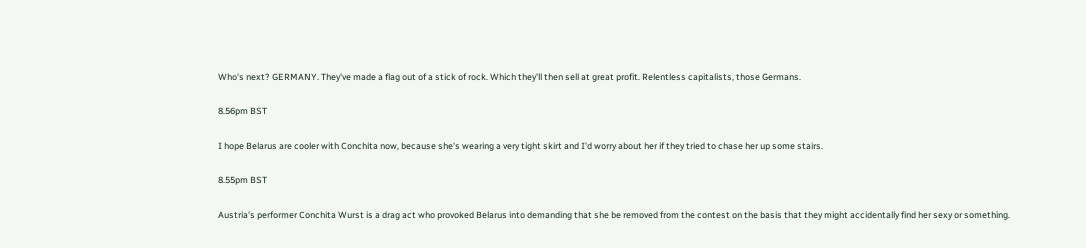Who's next? GERMANY. They've made a flag out of a stick of rock. Which they'll then sell at great profit. Relentless capitalists, those Germans.

8.56pm BST

I hope Belarus are cooler with Conchita now, because she's wearing a very tight skirt and I'd worry about her if they tried to chase her up some stairs.

8.55pm BST

Austria's performer Conchita Wurst is a drag act who provoked Belarus into demanding that she be removed from the contest on the basis that they might accidentally find her sexy or something.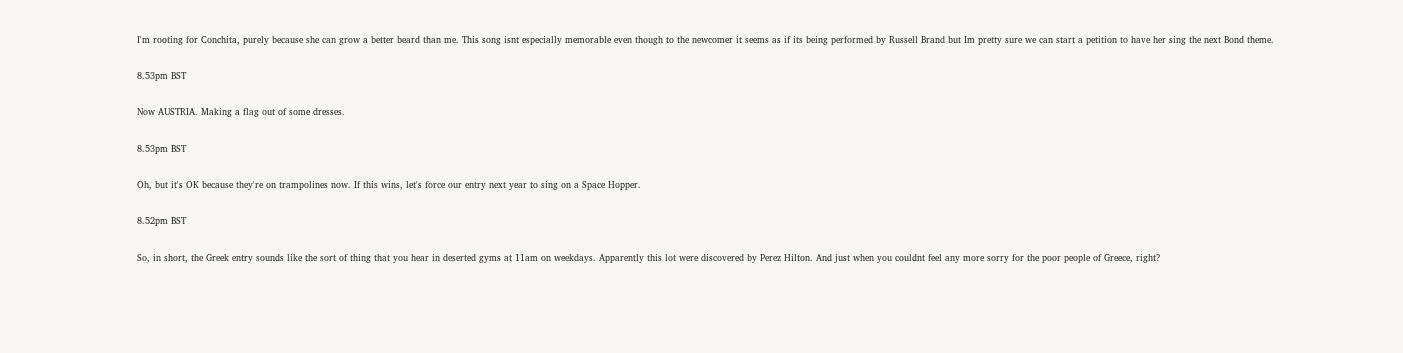I'm rooting for Conchita, purely because she can grow a better beard than me. This song isnt especially memorable even though to the newcomer it seems as if its being performed by Russell Brand but Im pretty sure we can start a petition to have her sing the next Bond theme.

8.53pm BST

Now AUSTRIA. Making a flag out of some dresses.

8.53pm BST

Oh, but it's OK because they're on trampolines now. If this wins, let's force our entry next year to sing on a Space Hopper.

8.52pm BST

So, in short, the Greek entry sounds like the sort of thing that you hear in deserted gyms at 11am on weekdays. Apparently this lot were discovered by Perez Hilton. And just when you couldnt feel any more sorry for the poor people of Greece, right?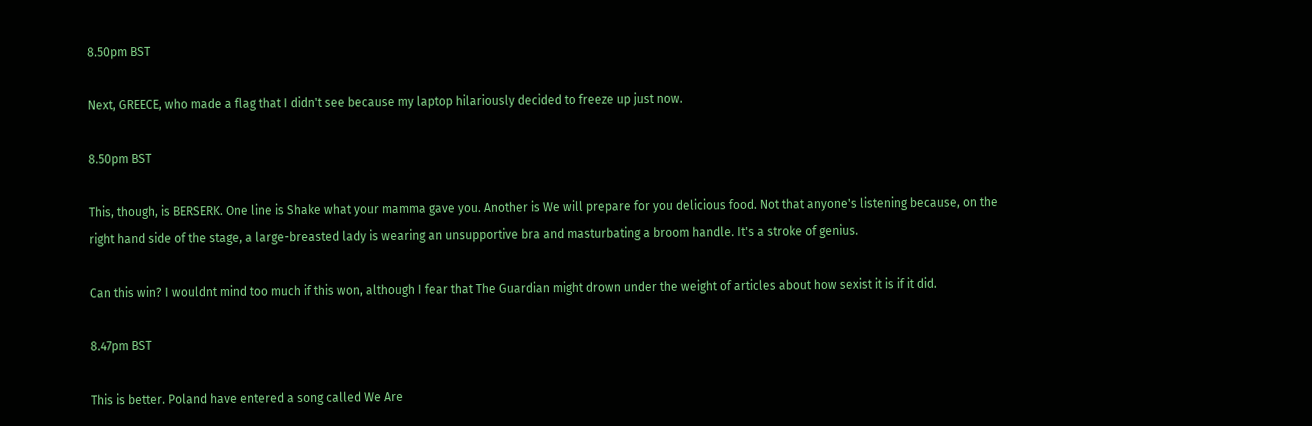8.50pm BST

Next, GREECE, who made a flag that I didn't see because my laptop hilariously decided to freeze up just now.

8.50pm BST

This, though, is BERSERK. One line is Shake what your mamma gave you. Another is We will prepare for you delicious food. Not that anyone's listening because, on the right hand side of the stage, a large-breasted lady is wearing an unsupportive bra and masturbating a broom handle. It's a stroke of genius.

Can this win? I wouldnt mind too much if this won, although I fear that The Guardian might drown under the weight of articles about how sexist it is if it did.

8.47pm BST

This is better. Poland have entered a song called We Are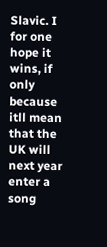Slavic. I for one hope it wins, if only because itll mean that the UK will next year enter a song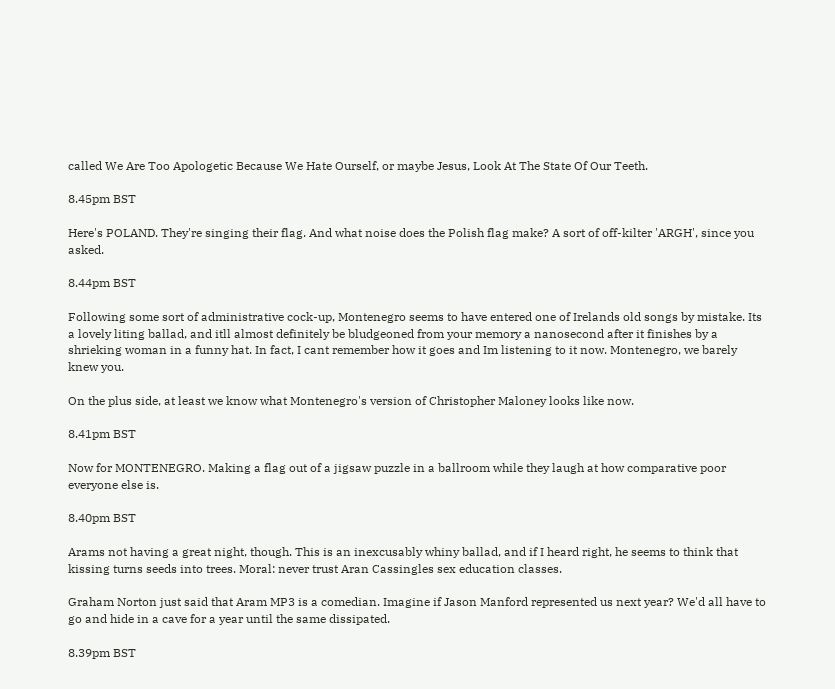called We Are Too Apologetic Because We Hate Ourself, or maybe Jesus, Look At The State Of Our Teeth.

8.45pm BST

Here's POLAND. They're singing their flag. And what noise does the Polish flag make? A sort of off-kilter 'ARGH', since you asked.

8.44pm BST

Following some sort of administrative cock-up, Montenegro seems to have entered one of Irelands old songs by mistake. Its a lovely liting ballad, and itll almost definitely be bludgeoned from your memory a nanosecond after it finishes by a shrieking woman in a funny hat. In fact, I cant remember how it goes and Im listening to it now. Montenegro, we barely knew you.

On the plus side, at least we know what Montenegro's version of Christopher Maloney looks like now.

8.41pm BST

Now for MONTENEGRO. Making a flag out of a jigsaw puzzle in a ballroom while they laugh at how comparative poor everyone else is.

8.40pm BST

Arams not having a great night, though. This is an inexcusably whiny ballad, and if I heard right, he seems to think that kissing turns seeds into trees. Moral: never trust Aran Cassingles sex education classes.

Graham Norton just said that Aram MP3 is a comedian. Imagine if Jason Manford represented us next year? We'd all have to go and hide in a cave for a year until the same dissipated.

8.39pm BST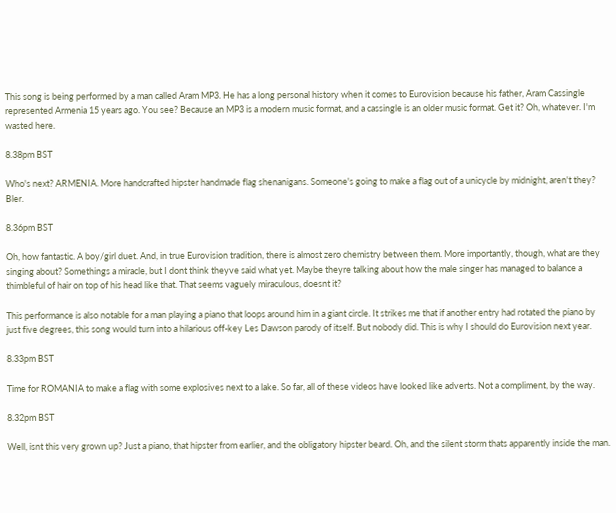This song is being performed by a man called Aram MP3. He has a long personal history when it comes to Eurovision because his father, Aram Cassingle represented Armenia 15 years ago. You see? Because an MP3 is a modern music format, and a cassingle is an older music format. Get it? Oh, whatever. I'm wasted here.

8.38pm BST

Who's next? ARMENIA. More handcrafted hipster handmade flag shenanigans. Someone's going to make a flag out of a unicycle by midnight, aren't they? Bler.

8.36pm BST

Oh, how fantastic. A boy/girl duet. And, in true Eurovision tradition, there is almost zero chemistry between them. More importantly, though, what are they singing about? Somethings a miracle, but I dont think theyve said what yet. Maybe theyre talking about how the male singer has managed to balance a thimbleful of hair on top of his head like that. That seems vaguely miraculous, doesnt it?

This performance is also notable for a man playing a piano that loops around him in a giant circle. It strikes me that if another entry had rotated the piano by just five degrees, this song would turn into a hilarious off-key Les Dawson parody of itself. But nobody did. This is why I should do Eurovision next year.

8.33pm BST

Time for ROMANIA to make a flag with some explosives next to a lake. So far, all of these videos have looked like adverts. Not a compliment, by the way.

8.32pm BST

Well, isnt this very grown up? Just a piano, that hipster from earlier, and the obligatory hipster beard. Oh, and the silent storm thats apparently inside the man.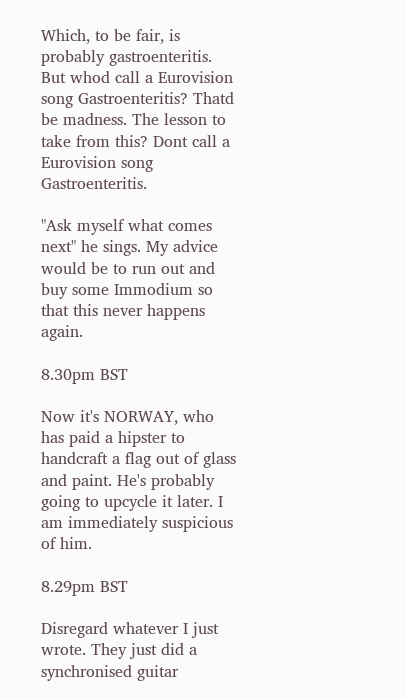Which, to be fair, is probably gastroenteritis. But whod call a Eurovision song Gastroenteritis? Thatd be madness. The lesson to take from this? Dont call a Eurovision song Gastroenteritis.

"Ask myself what comes next" he sings. My advice would be to run out and buy some Immodium so that this never happens again.

8.30pm BST

Now it's NORWAY, who has paid a hipster to handcraft a flag out of glass and paint. He's probably going to upcycle it later. I am immediately suspicious of him.

8.29pm BST

Disregard whatever I just wrote. They just did a synchronised guitar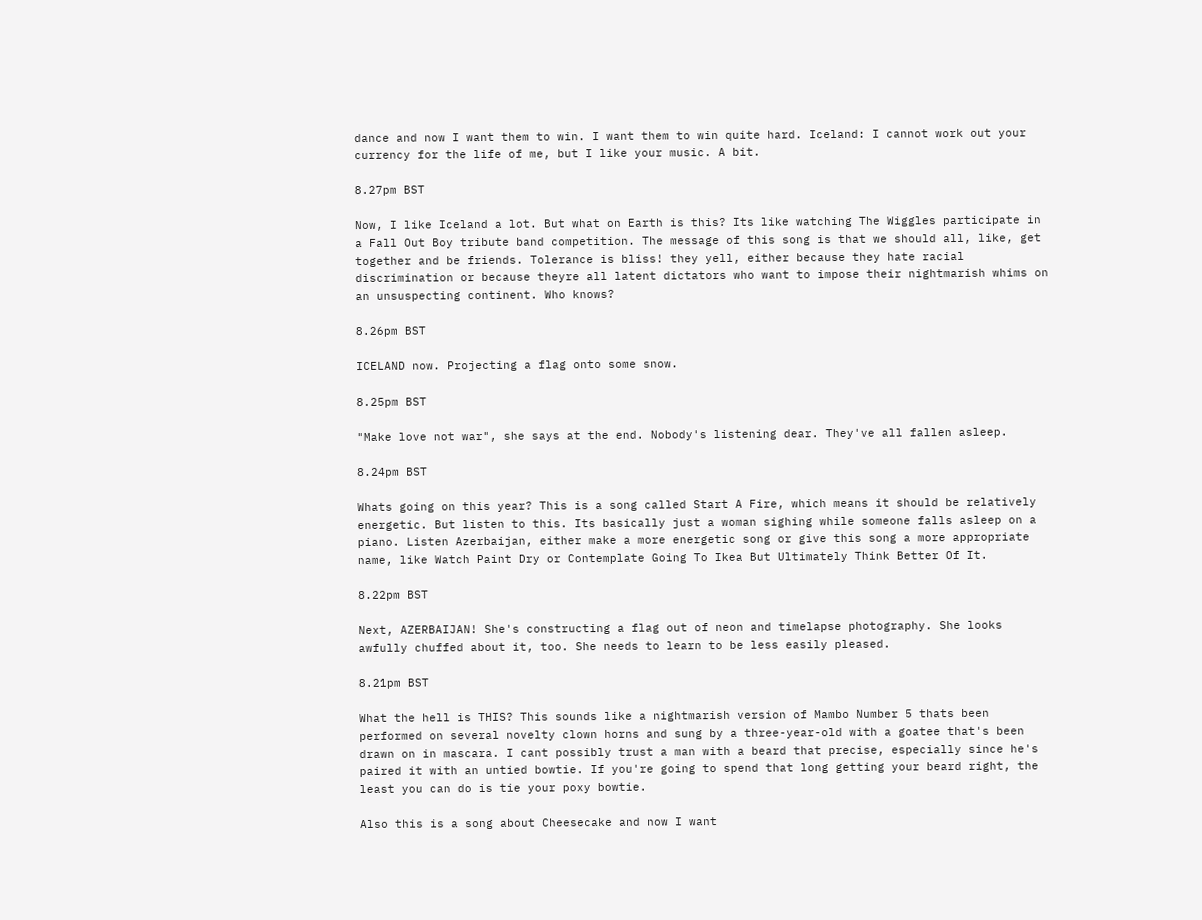dance and now I want them to win. I want them to win quite hard. Iceland: I cannot work out your currency for the life of me, but I like your music. A bit.

8.27pm BST

Now, I like Iceland a lot. But what on Earth is this? Its like watching The Wiggles participate in a Fall Out Boy tribute band competition. The message of this song is that we should all, like, get together and be friends. Tolerance is bliss! they yell, either because they hate racial discrimination or because theyre all latent dictators who want to impose their nightmarish whims on an unsuspecting continent. Who knows?

8.26pm BST

ICELAND now. Projecting a flag onto some snow.

8.25pm BST

"Make love not war", she says at the end. Nobody's listening dear. They've all fallen asleep.

8.24pm BST

Whats going on this year? This is a song called Start A Fire, which means it should be relatively energetic. But listen to this. Its basically just a woman sighing while someone falls asleep on a piano. Listen Azerbaijan, either make a more energetic song or give this song a more appropriate name, like Watch Paint Dry or Contemplate Going To Ikea But Ultimately Think Better Of It.

8.22pm BST

Next, AZERBAIJAN! She's constructing a flag out of neon and timelapse photography. She looks awfully chuffed about it, too. She needs to learn to be less easily pleased.

8.21pm BST

What the hell is THIS? This sounds like a nightmarish version of Mambo Number 5 thats been performed on several novelty clown horns and sung by a three-year-old with a goatee that's been drawn on in mascara. I cant possibly trust a man with a beard that precise, especially since he's paired it with an untied bowtie. If you're going to spend that long getting your beard right, the least you can do is tie your poxy bowtie.

Also this is a song about Cheesecake and now I want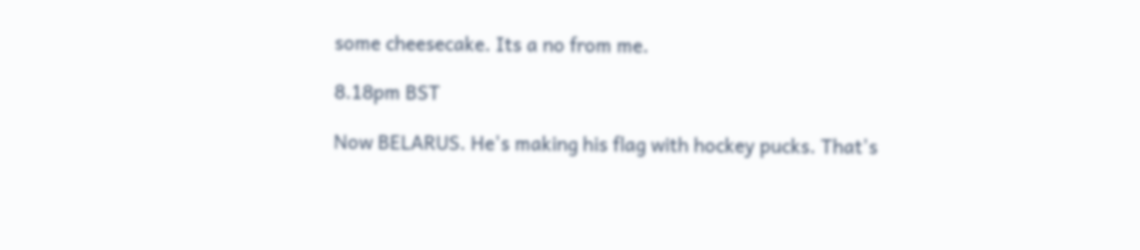some cheesecake. Its a no from me.

8.18pm BST

Now BELARUS. He's making his flag with hockey pucks. That's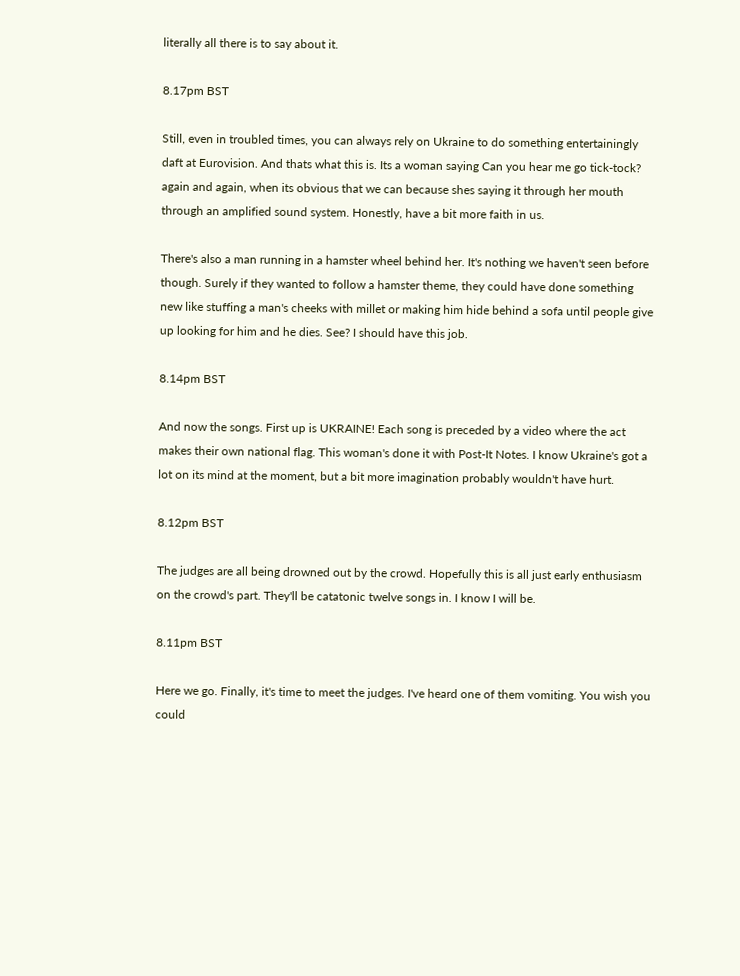literally all there is to say about it.

8.17pm BST

Still, even in troubled times, you can always rely on Ukraine to do something entertainingly daft at Eurovision. And thats what this is. Its a woman saying Can you hear me go tick-tock? again and again, when its obvious that we can because shes saying it through her mouth through an amplified sound system. Honestly, have a bit more faith in us.

There's also a man running in a hamster wheel behind her. It's nothing we haven't seen before though. Surely if they wanted to follow a hamster theme, they could have done something new like stuffing a man's cheeks with millet or making him hide behind a sofa until people give up looking for him and he dies. See? I should have this job.

8.14pm BST

And now the songs. First up is UKRAINE! Each song is preceded by a video where the act makes their own national flag. This woman's done it with Post-It Notes. I know Ukraine's got a lot on its mind at the moment, but a bit more imagination probably wouldn't have hurt.

8.12pm BST

The judges are all being drowned out by the crowd. Hopefully this is all just early enthusiasm on the crowd's part. They'll be catatonic twelve songs in. I know I will be.

8.11pm BST

Here we go. Finally, it's time to meet the judges. I've heard one of them vomiting. You wish you could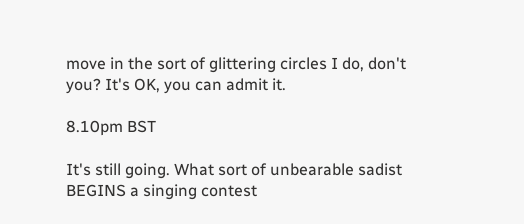move in the sort of glittering circles I do, don't you? It's OK, you can admit it.

8.10pm BST

It's still going. What sort of unbearable sadist BEGINS a singing contest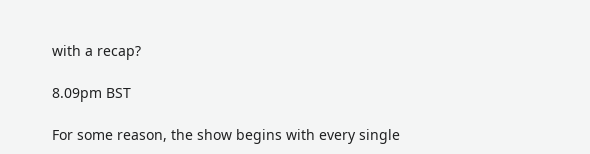with a recap?

8.09pm BST

For some reason, the show begins with every single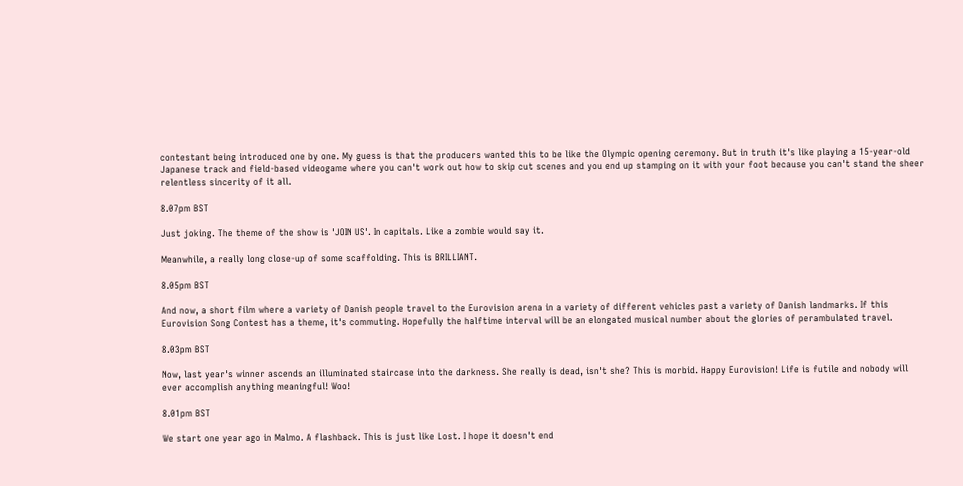contestant being introduced one by one. My guess is that the producers wanted this to be like the Olympic opening ceremony. But in truth it's like playing a 15-year-old Japanese track and field-based videogame where you can't work out how to skip cut scenes and you end up stamping on it with your foot because you can't stand the sheer relentless sincerity of it all.

8.07pm BST

Just joking. The theme of the show is 'JOIN US'. In capitals. Like a zombie would say it.

Meanwhile, a really long close-up of some scaffolding. This is BRILLIANT.

8.05pm BST

And now, a short film where a variety of Danish people travel to the Eurovision arena in a variety of different vehicles past a variety of Danish landmarks. If this Eurovision Song Contest has a theme, it's commuting. Hopefully the halftime interval will be an elongated musical number about the glories of perambulated travel.

8.03pm BST

Now, last year's winner ascends an illuminated staircase into the darkness. She really is dead, isn't she? This is morbid. Happy Eurovision! Life is futile and nobody will ever accomplish anything meaningful! Woo!

8.01pm BST

We start one year ago in Malmo. A flashback. This is just like Lost. I hope it doesn't end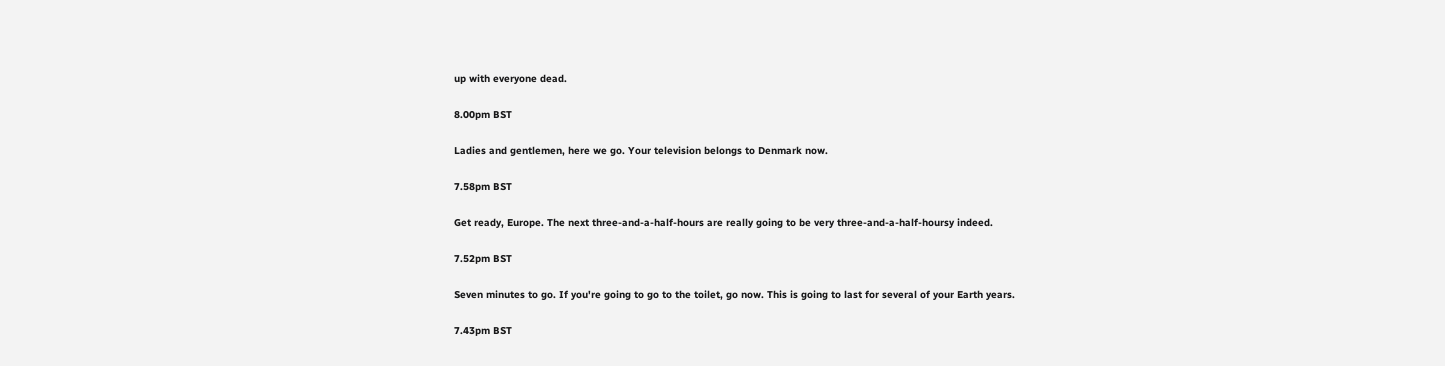up with everyone dead.

8.00pm BST

Ladies and gentlemen, here we go. Your television belongs to Denmark now.

7.58pm BST

Get ready, Europe. The next three-and-a-half-hours are really going to be very three-and-a-half-hoursy indeed.

7.52pm BST

Seven minutes to go. If you're going to go to the toilet, go now. This is going to last for several of your Earth years.

7.43pm BST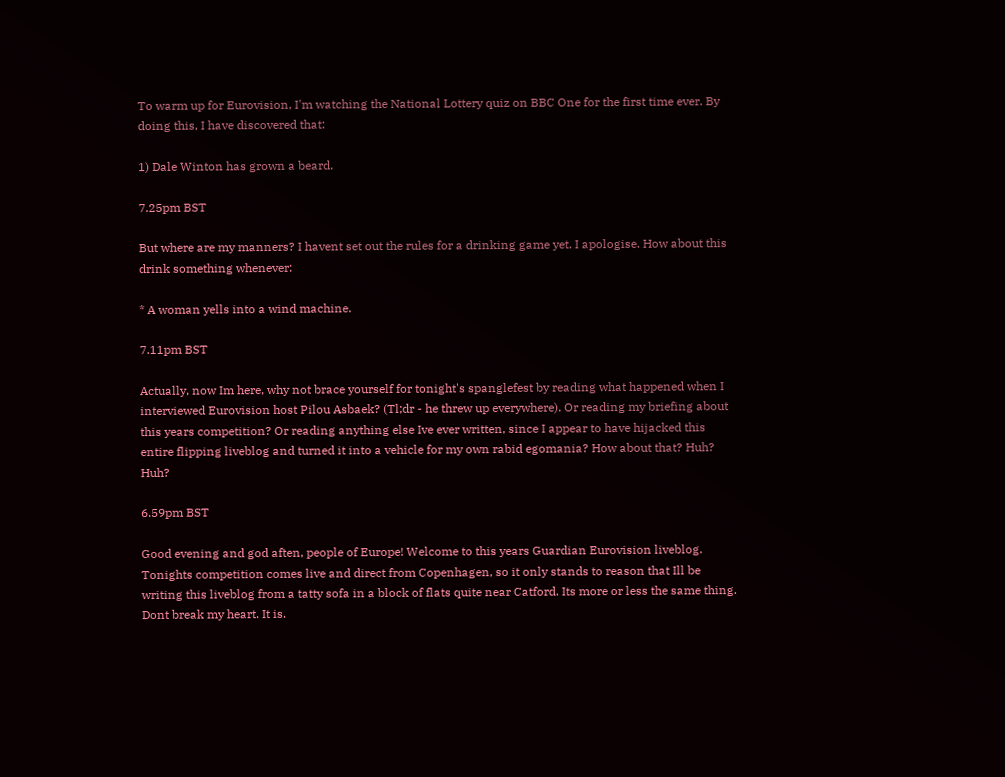To warm up for Eurovision, I'm watching the National Lottery quiz on BBC One for the first time ever. By doing this, I have discovered that:

1) Dale Winton has grown a beard.

7.25pm BST

But where are my manners? I havent set out the rules for a drinking game yet. I apologise. How about this drink something whenever:

* A woman yells into a wind machine.

7.11pm BST

Actually, now Im here, why not brace yourself for tonight's spanglefest by reading what happened when I interviewed Eurovision host Pilou Asbaek? (Tl;dr - he threw up everywhere). Or reading my briefing about this years competition? Or reading anything else Ive ever written, since I appear to have hijacked this entire flipping liveblog and turned it into a vehicle for my own rabid egomania? How about that? Huh? Huh?

6.59pm BST

Good evening and god aften, people of Europe! Welcome to this years Guardian Eurovision liveblog. Tonights competition comes live and direct from Copenhagen, so it only stands to reason that Ill be writing this liveblog from a tatty sofa in a block of flats quite near Catford. Its more or less the same thing. Dont break my heart. It is.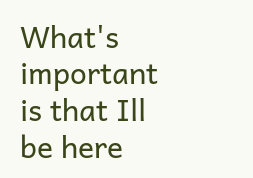What's important is that Ill be here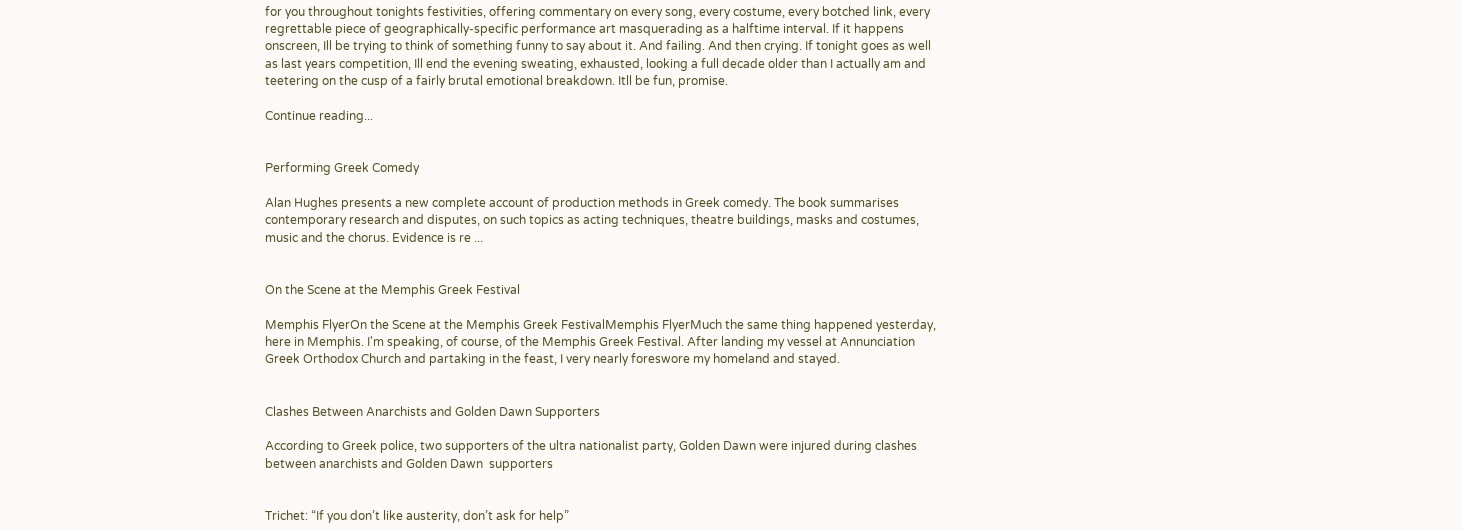for you throughout tonights festivities, offering commentary on every song, every costume, every botched link, every regrettable piece of geographically-specific performance art masquerading as a halftime interval. If it happens onscreen, Ill be trying to think of something funny to say about it. And failing. And then crying. If tonight goes as well as last years competition, Ill end the evening sweating, exhausted, looking a full decade older than I actually am and teetering on the cusp of a fairly brutal emotional breakdown. Itll be fun, promise.

Continue reading...


Performing Greek Comedy

Alan Hughes presents a new complete account of production methods in Greek comedy. The book summarises contemporary research and disputes, on such topics as acting techniques, theatre buildings, masks and costumes, music and the chorus. Evidence is re ...


On the Scene at the Memphis Greek Festival

Memphis FlyerOn the Scene at the Memphis Greek FestivalMemphis FlyerMuch the same thing happened yesterday, here in Memphis. I'm speaking, of course, of the Memphis Greek Festival. After landing my vessel at Annunciation Greek Orthodox Church and partaking in the feast, I very nearly foreswore my homeland and stayed.


Clashes Between Anarchists and Golden Dawn Supporters

According to Greek police, two supporters of the ultra nationalist party, Golden Dawn were injured during clashes between anarchists and Golden Dawn  supporters


Trichet: “If you don’t like austerity, don’t ask for help”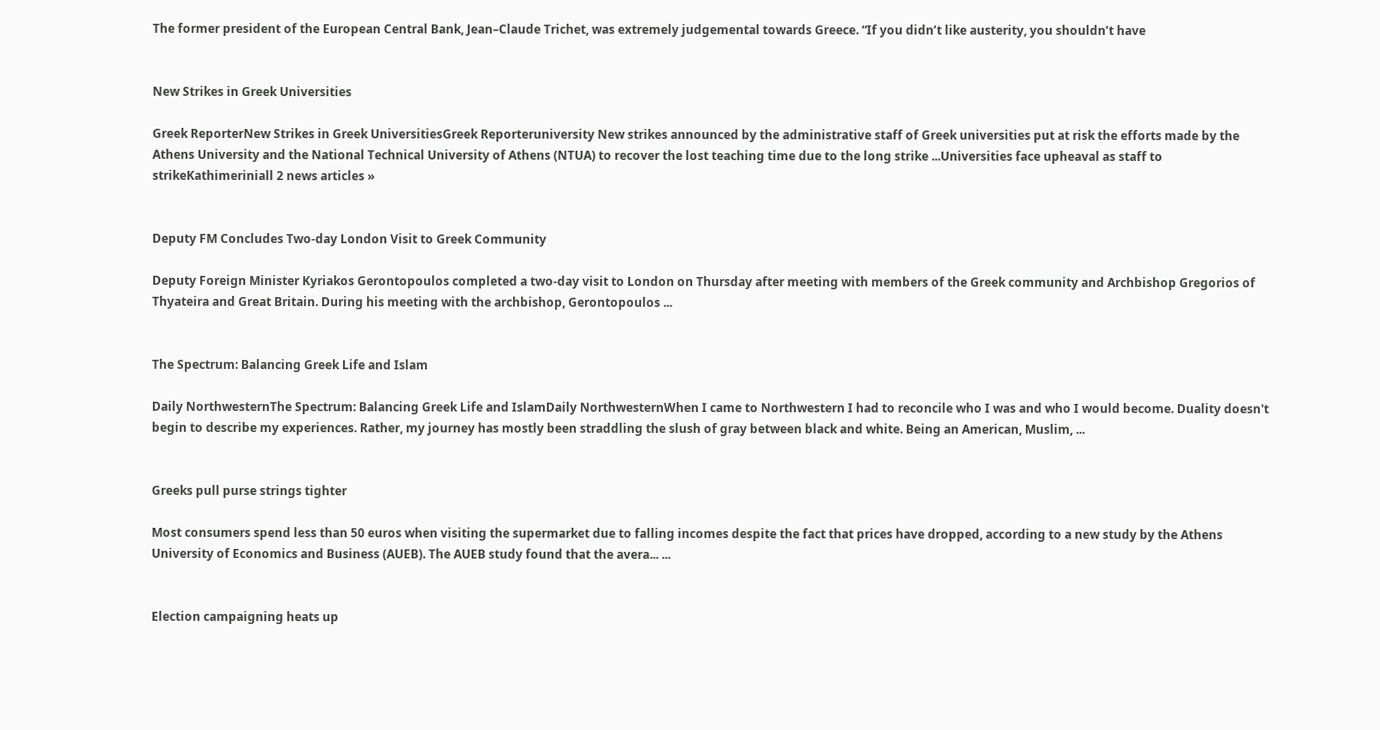The former president of the European Central Bank, Jean–Claude Trichet, was extremely judgemental towards Greece. “If you didn’t like austerity, you shouldn’t have


New Strikes in Greek Universities

Greek ReporterNew Strikes in Greek UniversitiesGreek Reporteruniversity New strikes announced by the administrative staff of Greek universities put at risk the efforts made by the Athens University and the National Technical University of Athens (NTUA) to recover the lost teaching time due to the long strike ...Universities face upheaval as staff to strikeKathimeriniall 2 news articles »


Deputy FM Concludes Two-day London Visit to Greek Community

Deputy Foreign Minister Kyriakos Gerontopoulos completed a two-day visit to London on Thursday after meeting with members of the Greek community and Archbishop Gregorios of Thyateira and Great Britain. During his meeting with the archbishop, Gerontopoulos ...


The Spectrum: Balancing Greek Life and Islam

Daily NorthwesternThe Spectrum: Balancing Greek Life and IslamDaily NorthwesternWhen I came to Northwestern I had to reconcile who I was and who I would become. Duality doesn't begin to describe my experiences. Rather, my journey has mostly been straddling the slush of gray between black and white. Being an American, Muslim, ...


Greeks pull purse strings tighter

Most consumers spend less than 50 euros when visiting the supermarket due to falling incomes despite the fact that prices have dropped, according to a new study by the Athens University of Economics and Business (AUEB). The AUEB study found that the avera... ...


Election campaigning heats up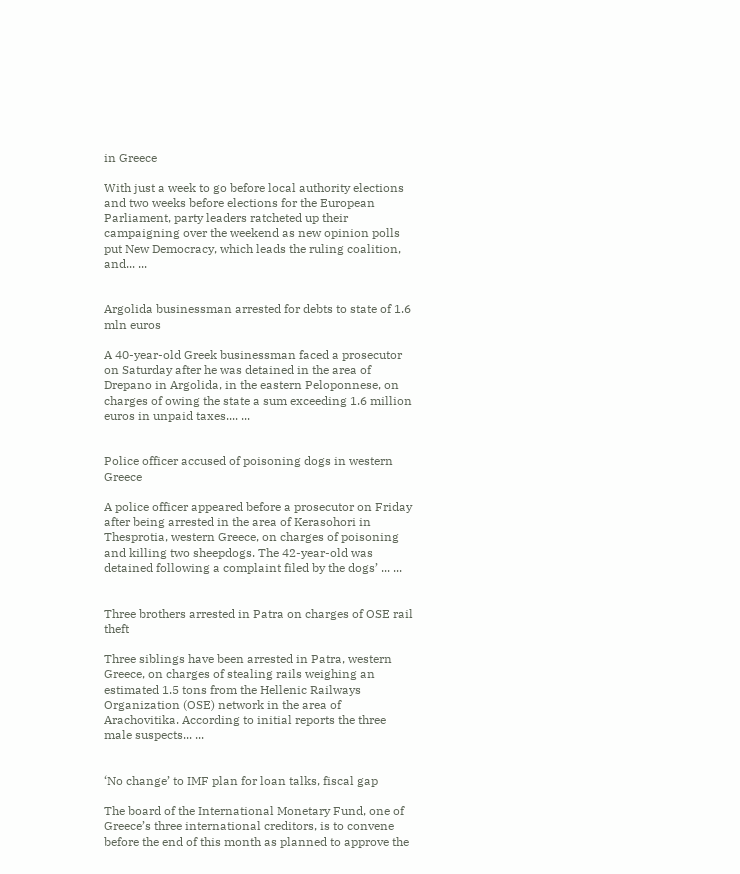in Greece

With just a week to go before local authority elections and two weeks before elections for the European Parliament, party leaders ratcheted up their campaigning over the weekend as new opinion polls put New Democracy, which leads the ruling coalition, and... ...


Argolida businessman arrested for debts to state of 1.6 mln euros

A 40-year-old Greek businessman faced a prosecutor on Saturday after he was detained in the area of Drepano in Argolida, in the eastern Peloponnese, on charges of owing the state a sum exceeding 1.6 million euros in unpaid taxes.... ...


Police officer accused of poisoning dogs in western Greece

A police officer appeared before a prosecutor on Friday after being arrested in the area of Kerasohori in Thesprotia, western Greece, on charges of poisoning and killing two sheepdogs. The 42-year-old was detained following a complaint filed by the dogs’ ... ...


Three brothers arrested in Patra on charges of OSE rail theft

Three siblings have been arrested in Patra, western Greece, on charges of stealing rails weighing an estimated 1.5 tons from the Hellenic Railways Organization (OSE) network in the area of Arachovitika. According to initial reports the three male suspects... ...


‘No change’ to IMF plan for loan talks, fiscal gap

The board of the International Monetary Fund, one of Greece’s three international creditors, is to convene before the end of this month as planned to approve the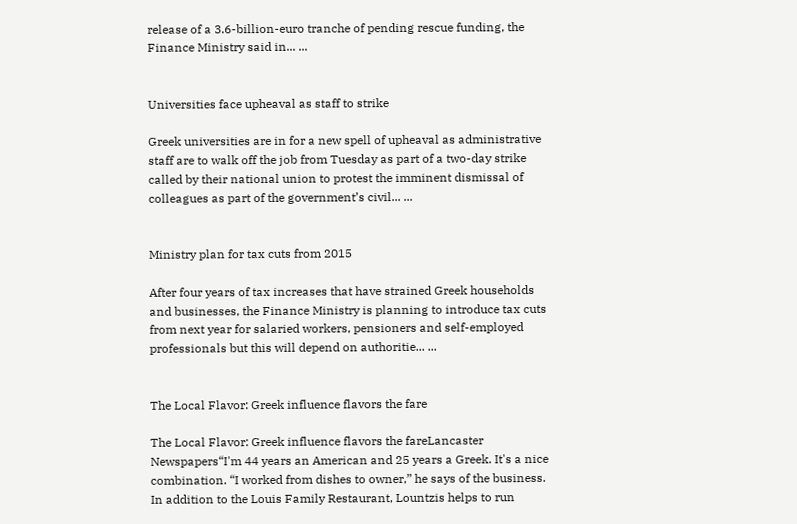release of a 3.6-billion-euro tranche of pending rescue funding, the Finance Ministry said in... ...


Universities face upheaval as staff to strike

Greek universities are in for a new spell of upheaval as administrative staff are to walk off the job from Tuesday as part of a two-day strike called by their national union to protest the imminent dismissal of colleagues as part of the government’s civil... ...


Ministry plan for tax cuts from 2015

After four years of tax increases that have strained Greek households and businesses, the Finance Ministry is planning to introduce tax cuts from next year for salaried workers, pensioners and self-employed professionals but this will depend on authoritie... ...


The Local Flavor: Greek influence flavors the fare

The Local Flavor: Greek influence flavors the fareLancaster Newspapers“I'm 44 years an American and 25 years a Greek. It's a nice combination. “I worked from dishes to owner,” he says of the business. In addition to the Louis Family Restaurant, Lountzis helps to run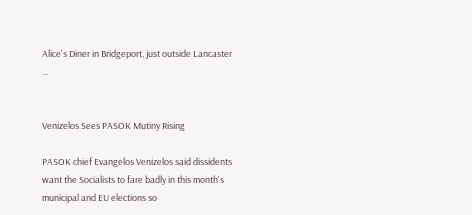Alice's Diner in Bridgeport, just outside Lancaster ...


Venizelos Sees PASOK Mutiny Rising

PASOK chief Evangelos Venizelos said dissidents want the Socialists to fare badly in this month's municipal and EU elections so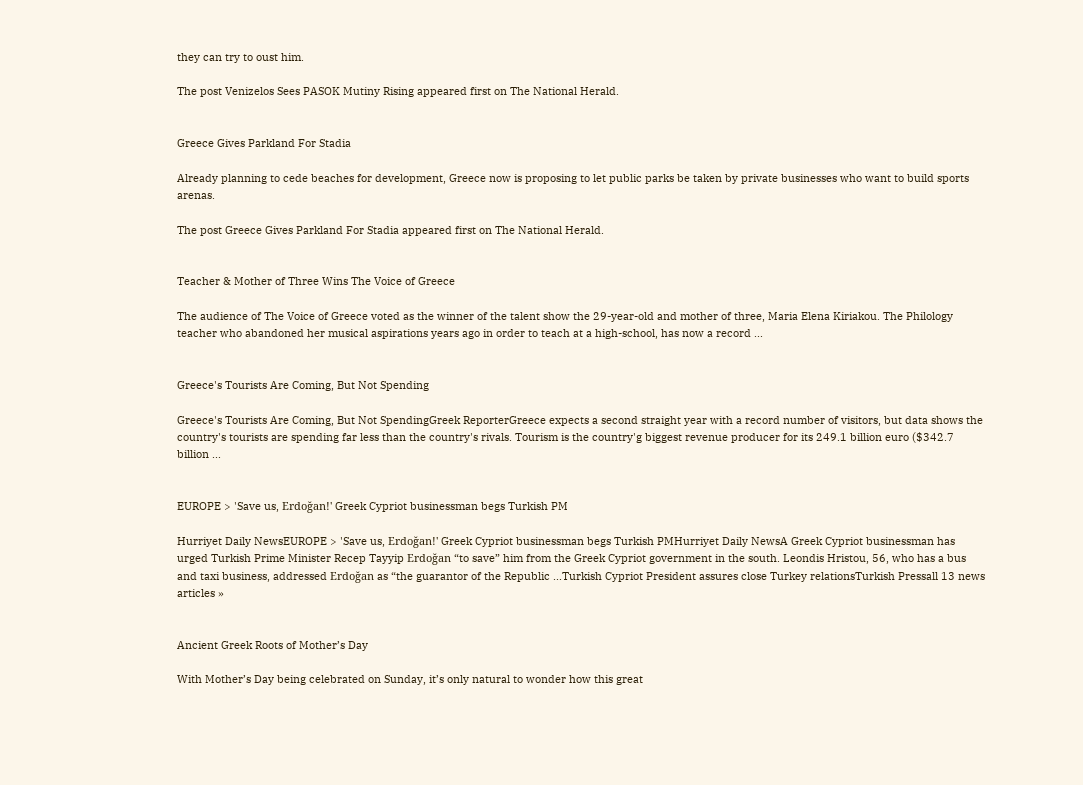they can try to oust him.

The post Venizelos Sees PASOK Mutiny Rising appeared first on The National Herald.


Greece Gives Parkland For Stadia

Already planning to cede beaches for development, Greece now is proposing to let public parks be taken by private businesses who want to build sports arenas.

The post Greece Gives Parkland For Stadia appeared first on The National Herald.


Teacher & Mother of Three Wins The Voice of Greece

The audience of The Voice of Greece voted as the winner of the talent show the 29-year-old and mother of three, Maria Elena Kiriakou. The Philology teacher who abandoned her musical aspirations years ago in order to teach at a high-school, has now a record ...


Greece's Tourists Are Coming, But Not Spending

Greece's Tourists Are Coming, But Not SpendingGreek ReporterGreece expects a second straight year with a record number of visitors, but data shows the country's tourists are spending far less than the country's rivals. Tourism is the country'g biggest revenue producer for its 249.1 billion euro ($342.7 billion ...


EUROPE > 'Save us, Erdoğan!' Greek Cypriot businessman begs Turkish PM

Hurriyet Daily NewsEUROPE > 'Save us, Erdoğan!' Greek Cypriot businessman begs Turkish PMHurriyet Daily NewsA Greek Cypriot businessman has urged Turkish Prime Minister Recep Tayyip Erdoğan “to save” him from the Greek Cypriot government in the south. Leondis Hristou, 56, who has a bus and taxi business, addressed Erdoğan as “the guarantor of the Republic ...Turkish Cypriot President assures close Turkey relationsTurkish Pressall 13 news articles »


Ancient Greek Roots of Mother’s Day

With Mother’s Day being celebrated on Sunday, it’s only natural to wonder how this great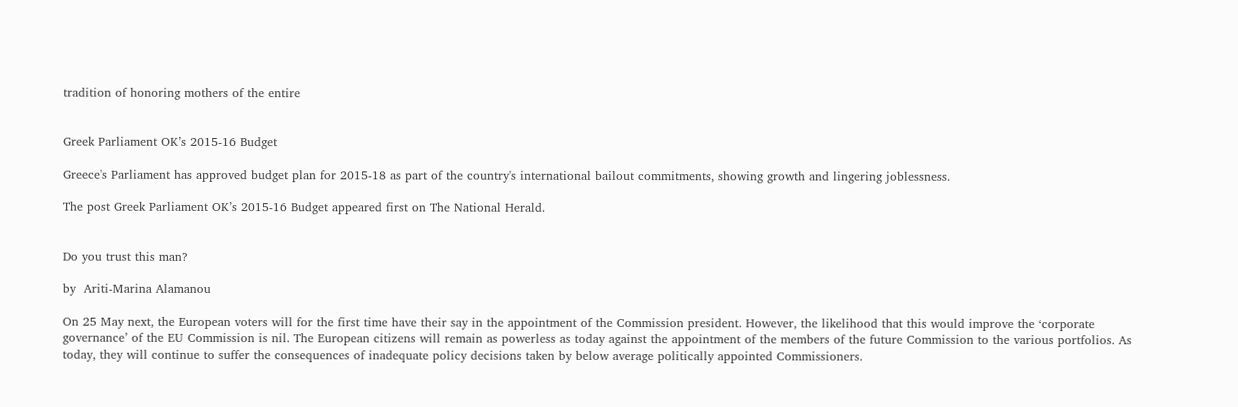tradition of honoring mothers of the entire


Greek Parliament OK’s 2015-16 Budget

Greece's Parliament has approved budget plan for 2015-18 as part of the country's international bailout commitments, showing growth and lingering joblessness.

The post Greek Parliament OK’s 2015-16 Budget appeared first on The National Herald.


Do you trust this man?

by  Ariti-Marina Alamanou

On 25 May next, the European voters will for the first time have their say in the appointment of the Commission president. However, the likelihood that this would improve the ‘corporate governance’ of the EU Commission is nil. The European citizens will remain as powerless as today against the appointment of the members of the future Commission to the various portfolios. As today, they will continue to suffer the consequences of inadequate policy decisions taken by below average politically appointed Commissioners.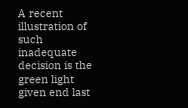A recent illustration of such inadequate decision is the green light given end last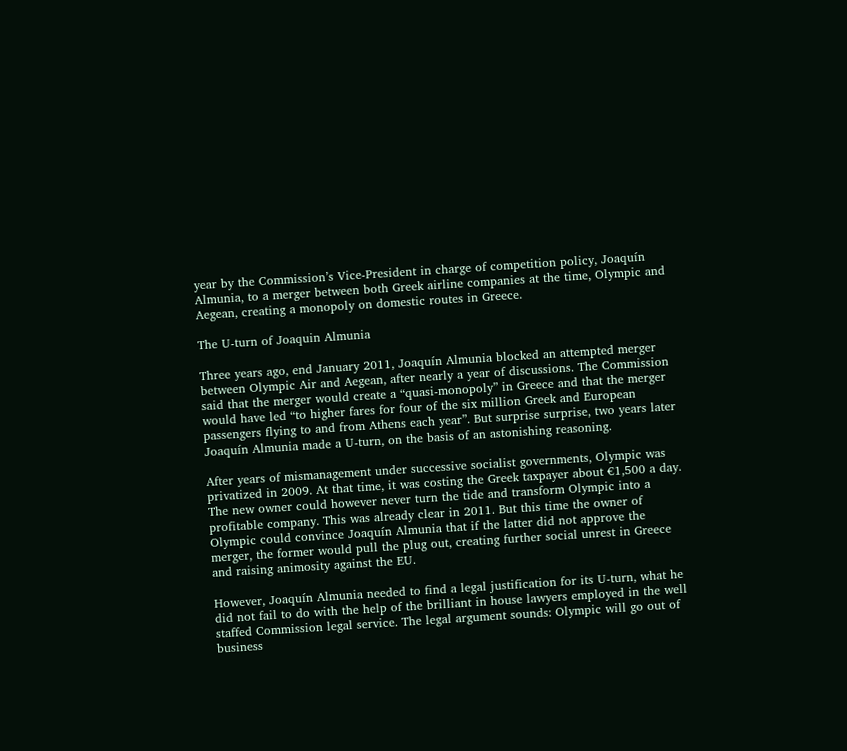year by the Commission’s Vice-President in charge of competition policy, Joaquín Almunia, to a merger between both Greek airline companies at the time, Olympic and Aegean, creating a monopoly on domestic routes in Greece.

The U-turn of Joaquin Almunia

Three years ago, end January 2011, Joaquín Almunia blocked an attempted merger between Olympic Air and Aegean, after nearly a year of discussions. The Commission said that the merger would create a “quasi-monopoly” in Greece and that the merger would have led “to higher fares for four of the six million Greek and European passengers flying to and from Athens each year”. But surprise surprise, two years later Joaquín Almunia made a U-turn, on the basis of an astonishing reasoning.

After years of mismanagement under successive socialist governments, Olympic was privatized in 2009. At that time, it was costing the Greek taxpayer about €1,500 a day. The new owner could however never turn the tide and transform Olympic into a profitable company. This was already clear in 2011. But this time the owner of Olympic could convince Joaquín Almunia that if the latter did not approve the merger, the former would pull the plug out, creating further social unrest in Greece and raising animosity against the EU.

However, Joaquín Almunia needed to find a legal justification for its U-turn, what he did not fail to do with the help of the brilliant in house lawyers employed in the well staffed Commission legal service. The legal argument sounds: Olympic will go out of business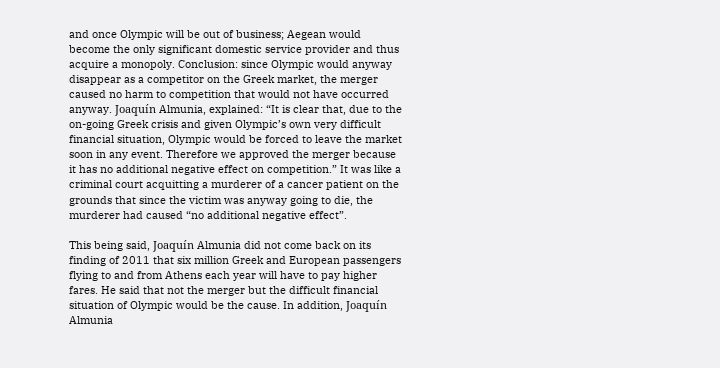and once Olympic will be out of business; Aegean would become the only significant domestic service provider and thus acquire a monopoly. Conclusion: since Olympic would anyway disappear as a competitor on the Greek market, the merger caused no harm to competition that would not have occurred anyway. Joaquín Almunia, explained: “It is clear that, due to the on-going Greek crisis and given Olympic’s own very difficult financial situation, Olympic would be forced to leave the market soon in any event. Therefore we approved the merger because it has no additional negative effect on competition.” It was like a criminal court acquitting a murderer of a cancer patient on the grounds that since the victim was anyway going to die, the murderer had caused “no additional negative effect”.

This being said, Joaquín Almunia did not come back on its finding of 2011 that six million Greek and European passengers flying to and from Athens each year will have to pay higher fares. He said that not the merger but the difficult financial situation of Olympic would be the cause. In addition, Joaquín Almunia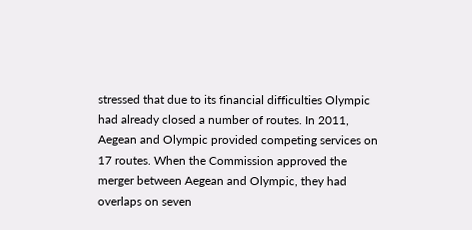stressed that due to its financial difficulties Olympic had already closed a number of routes. In 2011, Aegean and Olympic provided competing services on 17 routes. When the Commission approved the merger between Aegean and Olympic, they had overlaps on seven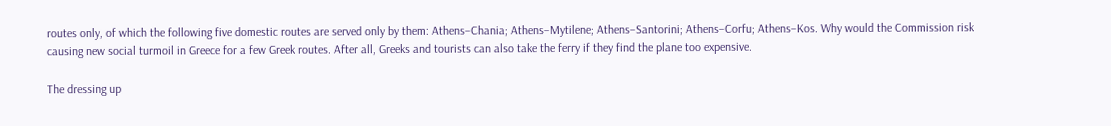routes only, of which the following five domestic routes are served only by them: Athens–Chania; Athens–Mytilene; Athens–Santorini; Athens–Corfu; Athens–Kos. Why would the Commission risk causing new social turmoil in Greece for a few Greek routes. After all, Greeks and tourists can also take the ferry if they find the plane too expensive.

The dressing up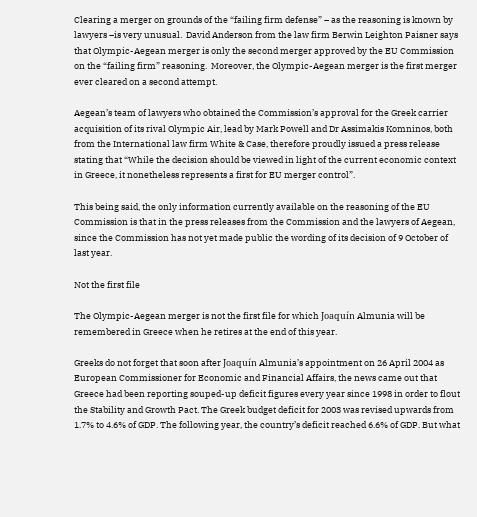Clearing a merger on grounds of the “failing firm defense” – as the reasoning is known by lawyers –is very unusual.  David Anderson from the law firm Berwin Leighton Paisner says that Olympic-Aegean merger is only the second merger approved by the EU Commission on the “failing firm” reasoning.  Moreover, the Olympic-Aegean merger is the first merger ever cleared on a second attempt.

Aegean’s team of lawyers who obtained the Commission’s approval for the Greek carrier acquisition of its rival Olympic Air, lead by Mark Powell and Dr Assimakis Komninos, both from the International law firm White & Case, therefore proudly issued a press release stating that “While the decision should be viewed in light of the current economic context in Greece, it nonetheless represents a first for EU merger control”.

This being said, the only information currently available on the reasoning of the EU Commission is that in the press releases from the Commission and the lawyers of Aegean, since the Commission has not yet made public the wording of its decision of 9 October of last year.

Not the first file

The Olympic-Aegean merger is not the first file for which Joaquín Almunia will be remembered in Greece when he retires at the end of this year.

Greeks do not forget that soon after Joaquín Almunia’s appointment on 26 April 2004 as European Commissioner for Economic and Financial Affairs, the news came out that Greece had been reporting souped-up deficit figures every year since 1998 in order to flout the Stability and Growth Pact. The Greek budget deficit for 2003 was revised upwards from 1.7% to 4.6% of GDP. The following year, the country’s deficit reached 6.6% of GDP. But what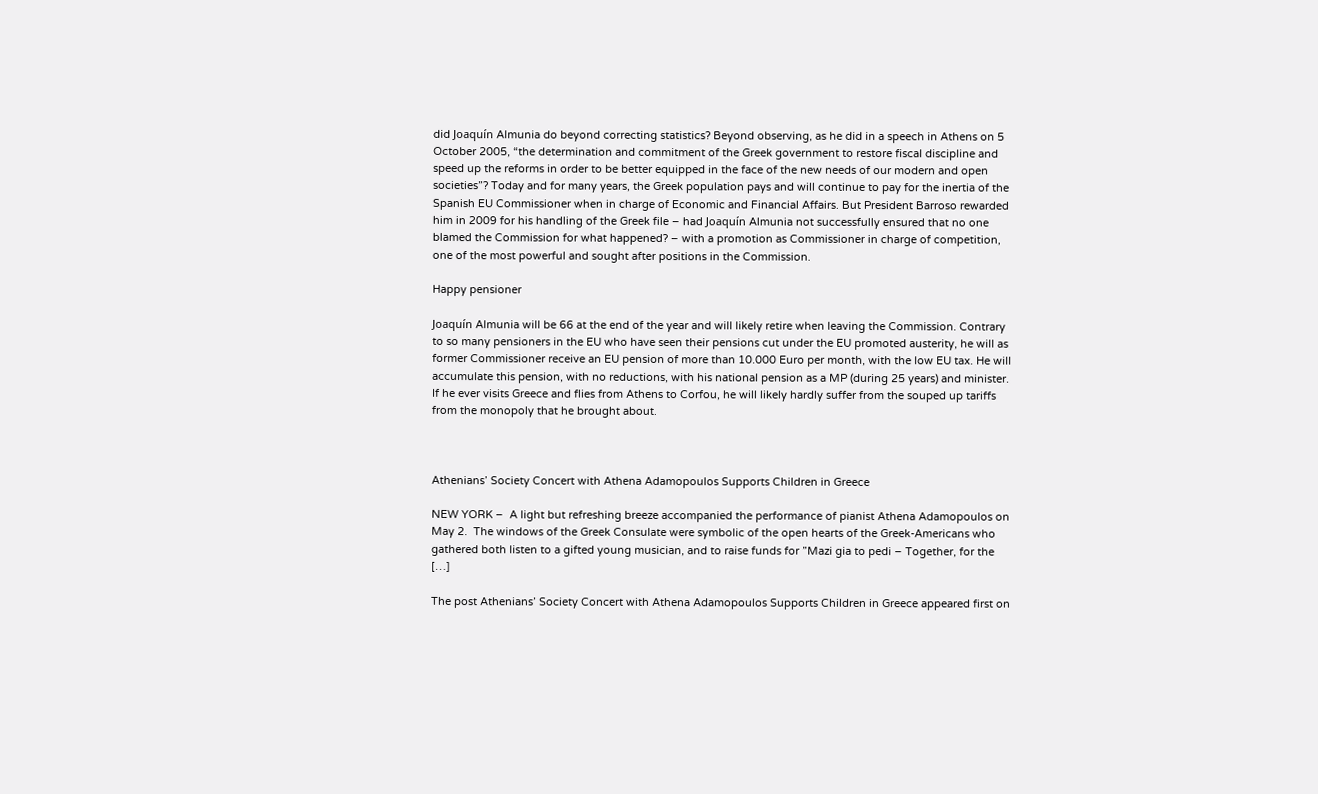did Joaquín Almunia do beyond correcting statistics? Beyond observing, as he did in a speech in Athens on 5 October 2005, “the determination and commitment of the Greek government to restore fiscal discipline and speed up the reforms in order to be better equipped in the face of the new needs of our modern and open societies”? Today and for many years, the Greek population pays and will continue to pay for the inertia of the Spanish EU Commissioner when in charge of Economic and Financial Affairs. But President Barroso rewarded him in 2009 for his handling of the Greek file – had Joaquín Almunia not successfully ensured that no one blamed the Commission for what happened? – with a promotion as Commissioner in charge of competition, one of the most powerful and sought after positions in the Commission.

Happy pensioner

Joaquín Almunia will be 66 at the end of the year and will likely retire when leaving the Commission. Contrary to so many pensioners in the EU who have seen their pensions cut under the EU promoted austerity, he will as former Commissioner receive an EU pension of more than 10.000 Euro per month, with the low EU tax. He will accumulate this pension, with no reductions, with his national pension as a MP (during 25 years) and minister. If he ever visits Greece and flies from Athens to Corfou, he will likely hardly suffer from the souped up tariffs from the monopoly that he brought about.



Athenians’ Society Concert with Athena Adamopoulos Supports Children in Greece

NEW YORK –  A light but refreshing breeze accompanied the performance of pianist Athena Adamopoulos on May 2.  The windows of the Greek Consulate were symbolic of the open hearts of the Greek-Americans who gathered both listen to a gifted young musician, and to raise funds for ”Mazi gia to pedi – Together, for the […]

The post Athenians’ Society Concert with Athena Adamopoulos Supports Children in Greece appeared first on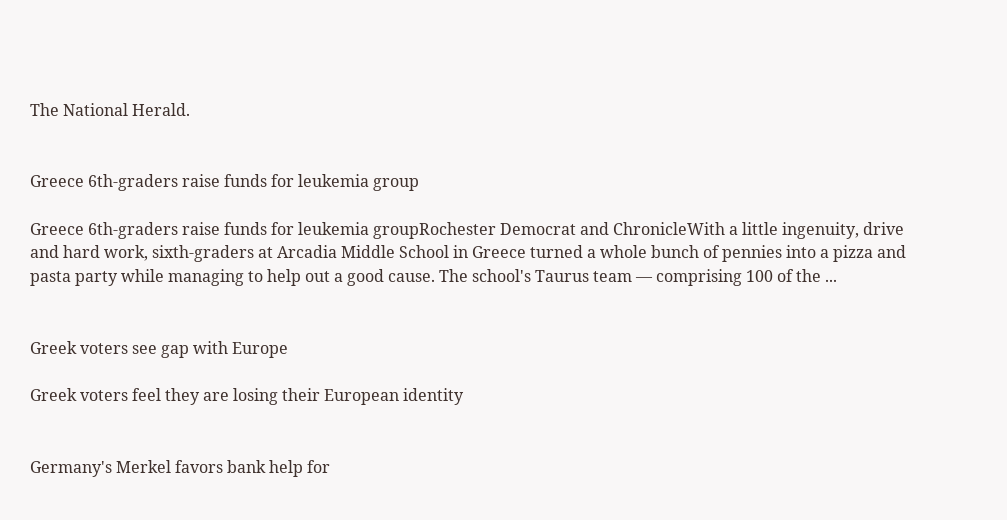The National Herald.


Greece 6th-graders raise funds for leukemia group

Greece 6th-graders raise funds for leukemia groupRochester Democrat and ChronicleWith a little ingenuity, drive and hard work, sixth-graders at Arcadia Middle School in Greece turned a whole bunch of pennies into a pizza and pasta party while managing to help out a good cause. The school's Taurus team — comprising 100 of the ...


Greek voters see gap with Europe

Greek voters feel they are losing their European identity


Germany's Merkel favors bank help for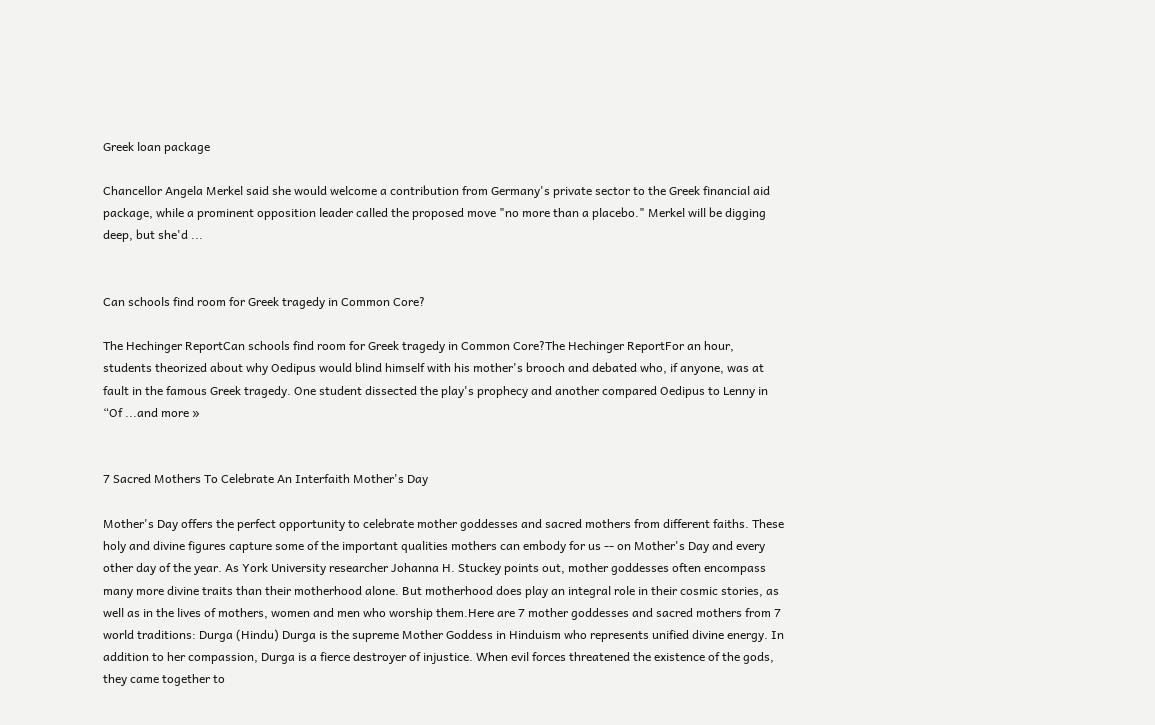Greek loan package

Chancellor Angela Merkel said she would welcome a contribution from Germany's private sector to the Greek financial aid package, while a prominent opposition leader called the proposed move "no more than a placebo." Merkel will be digging deep, but she'd ...


Can schools find room for Greek tragedy in Common Core?

The Hechinger ReportCan schools find room for Greek tragedy in Common Core?The Hechinger ReportFor an hour, students theorized about why Oedipus would blind himself with his mother's brooch and debated who, if anyone, was at fault in the famous Greek tragedy. One student dissected the play's prophecy and another compared Oedipus to Lenny in “Of ...and more »


7 Sacred Mothers To Celebrate An Interfaith Mother's Day

Mother's Day offers the perfect opportunity to celebrate mother goddesses and sacred mothers from different faiths. These holy and divine figures capture some of the important qualities mothers can embody for us -- on Mother's Day and every other day of the year. As York University researcher Johanna H. Stuckey points out, mother goddesses often encompass many more divine traits than their motherhood alone. But motherhood does play an integral role in their cosmic stories, as well as in the lives of mothers, women and men who worship them.Here are 7 mother goddesses and sacred mothers from 7 world traditions: Durga (Hindu) Durga is the supreme Mother Goddess in Hinduism who represents unified divine energy. In addition to her compassion, Durga is a fierce destroyer of injustice. When evil forces threatened the existence of the gods, they came together to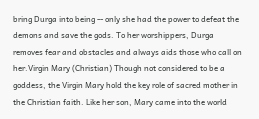bring Durga into being -- only she had the power to defeat the demons and save the gods. To her worshippers, Durga removes fear and obstacles and always aids those who call on her.Virgin Mary (Christian) Though not considered to be a goddess, the Virgin Mary hold the key role of sacred mother in the Christian faith. Like her son, Mary came into the world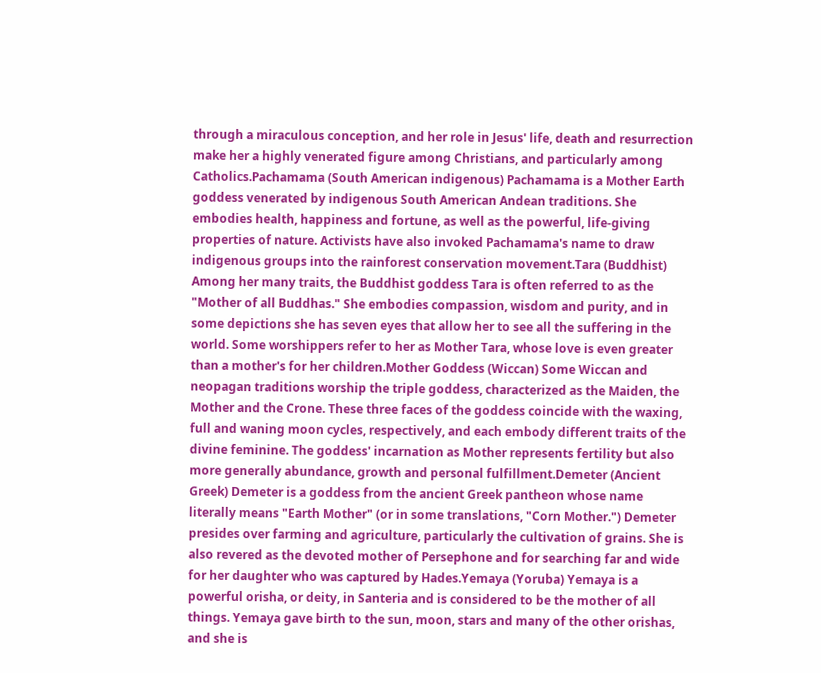through a miraculous conception, and her role in Jesus' life, death and resurrection make her a highly venerated figure among Christians, and particularly among Catholics.Pachamama (South American indigenous) Pachamama is a Mother Earth goddess venerated by indigenous South American Andean traditions. She embodies health, happiness and fortune, as well as the powerful, life-giving properties of nature. Activists have also invoked Pachamama's name to draw indigenous groups into the rainforest conservation movement.Tara (Buddhist) Among her many traits, the Buddhist goddess Tara is often referred to as the "Mother of all Buddhas." She embodies compassion, wisdom and purity, and in some depictions she has seven eyes that allow her to see all the suffering in the world. Some worshippers refer to her as Mother Tara, whose love is even greater than a mother's for her children.Mother Goddess (Wiccan) Some Wiccan and neopagan traditions worship the triple goddess, characterized as the Maiden, the Mother and the Crone. These three faces of the goddess coincide with the waxing, full and waning moon cycles, respectively, and each embody different traits of the divine feminine. The goddess' incarnation as Mother represents fertility but also more generally abundance, growth and personal fulfillment.Demeter (Ancient Greek) Demeter is a goddess from the ancient Greek pantheon whose name literally means "Earth Mother" (or in some translations, "Corn Mother.") Demeter presides over farming and agriculture, particularly the cultivation of grains. She is also revered as the devoted mother of Persephone and for searching far and wide for her daughter who was captured by Hades.Yemaya (Yoruba) Yemaya is a powerful orisha, or deity, in Santeria and is considered to be the mother of all things. Yemaya gave birth to the sun, moon, stars and many of the other orishas, and she is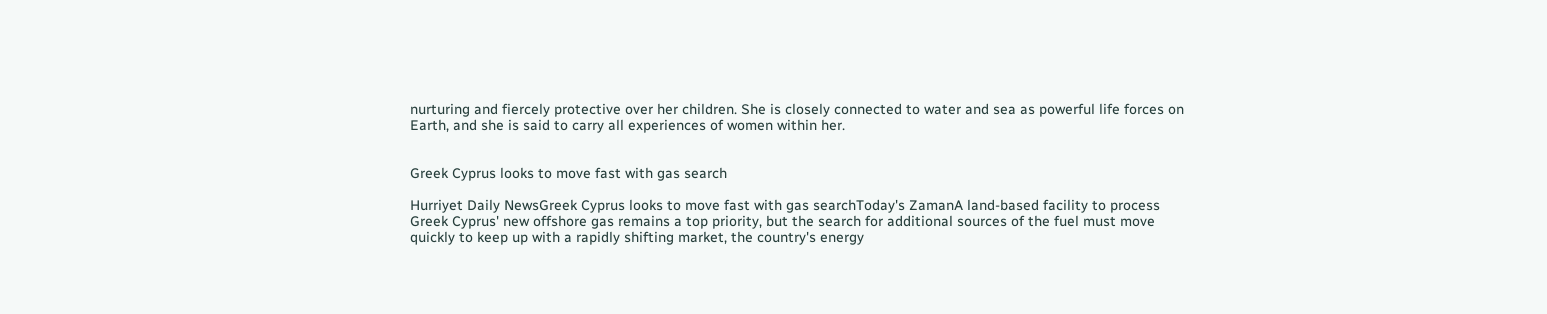nurturing and fiercely protective over her children. She is closely connected to water and sea as powerful life forces on Earth, and she is said to carry all experiences of women within her.


Greek Cyprus looks to move fast with gas search

Hurriyet Daily NewsGreek Cyprus looks to move fast with gas searchToday's ZamanA land-based facility to process Greek Cyprus' new offshore gas remains a top priority, but the search for additional sources of the fuel must move quickly to keep up with a rapidly shifting market, the country's energy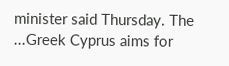minister said Thursday. The ...Greek Cyprus aims for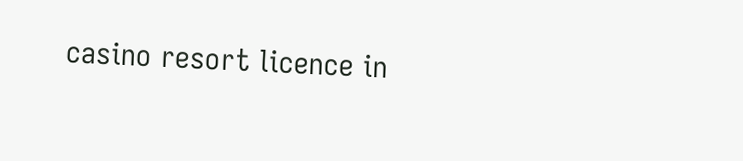casino resort licence in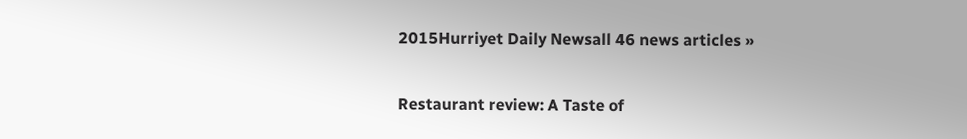2015Hurriyet Daily Newsall 46 news articles »


Restaurant review: A Taste of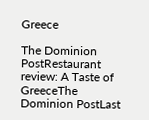Greece

The Dominion PostRestaurant review: A Taste of GreeceThe Dominion PostLast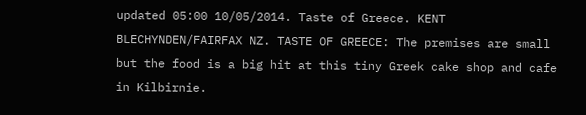updated 05:00 10/05/2014. Taste of Greece. KENT BLECHYNDEN/FAIRFAX NZ. TASTE OF GREECE: The premises are small but the food is a big hit at this tiny Greek cake shop and cafe in Kilbirnie.